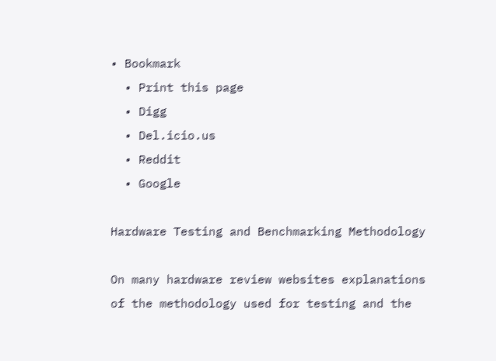• Bookmark
  • Print this page
  • Digg
  • Del.icio.us
  • Reddit
  • Google

Hardware Testing and Benchmarking Methodology

On many hardware review websites explanations of the methodology used for testing and the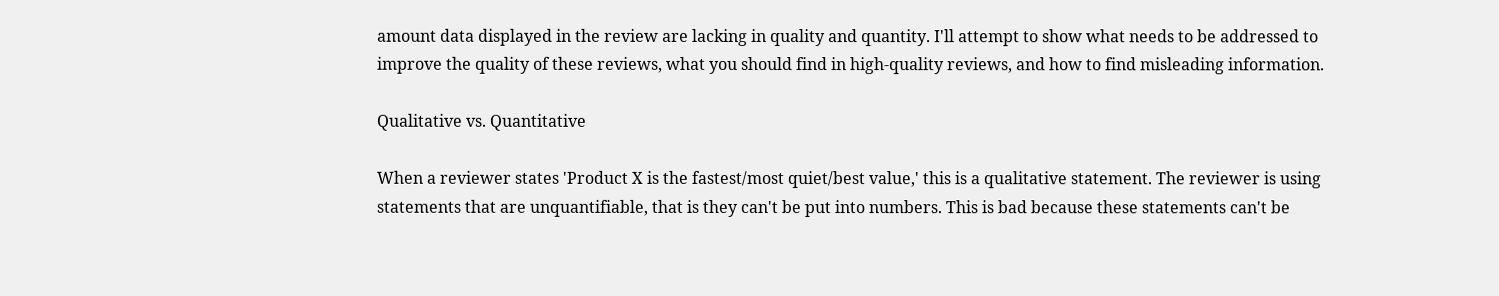amount data displayed in the review are lacking in quality and quantity. I'll attempt to show what needs to be addressed to improve the quality of these reviews, what you should find in high-quality reviews, and how to find misleading information.

Qualitative vs. Quantitative

When a reviewer states 'Product X is the fastest/most quiet/best value,' this is a qualitative statement. The reviewer is using statements that are unquantifiable, that is they can't be put into numbers. This is bad because these statements can't be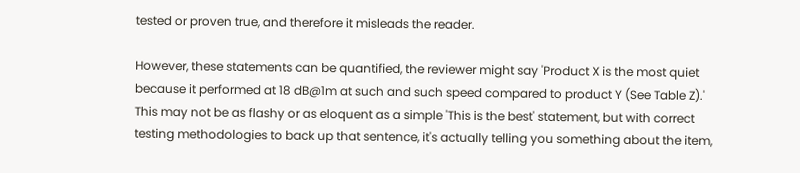tested or proven true, and therefore it misleads the reader.

However, these statements can be quantified, the reviewer might say 'Product X is the most quiet because it performed at 18 dB@1m at such and such speed compared to product Y (See Table Z).' This may not be as flashy or as eloquent as a simple 'This is the best' statement, but with correct testing methodologies to back up that sentence, it's actually telling you something about the item,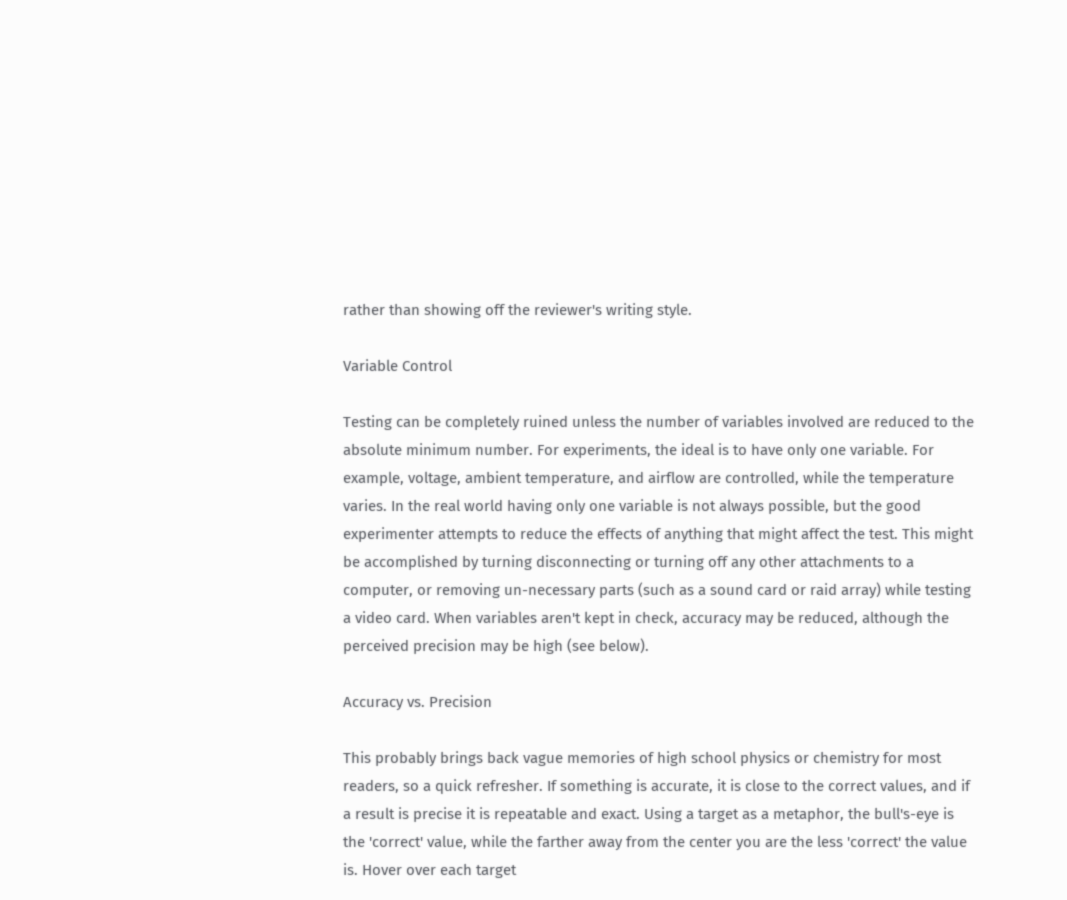rather than showing off the reviewer's writing style.

Variable Control

Testing can be completely ruined unless the number of variables involved are reduced to the absolute minimum number. For experiments, the ideal is to have only one variable. For example, voltage, ambient temperature, and airflow are controlled, while the temperature varies. In the real world having only one variable is not always possible, but the good experimenter attempts to reduce the effects of anything that might affect the test. This might be accomplished by turning disconnecting or turning off any other attachments to a computer, or removing un-necessary parts (such as a sound card or raid array) while testing a video card. When variables aren't kept in check, accuracy may be reduced, although the perceived precision may be high (see below).

Accuracy vs. Precision

This probably brings back vague memories of high school physics or chemistry for most readers, so a quick refresher. If something is accurate, it is close to the correct values, and if a result is precise it is repeatable and exact. Using a target as a metaphor, the bull's-eye is the 'correct' value, while the farther away from the center you are the less 'correct' the value is. Hover over each target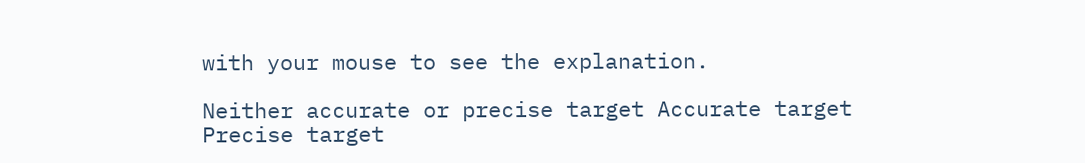with your mouse to see the explanation.

Neither accurate or precise target Accurate target
Precise target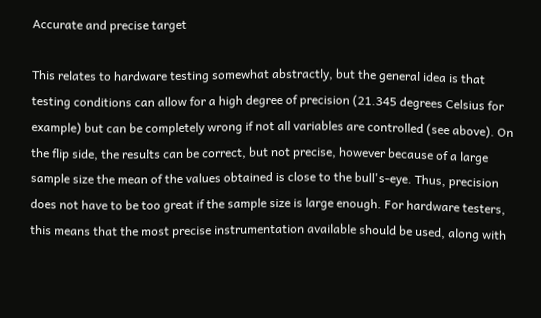Accurate and precise target

This relates to hardware testing somewhat abstractly, but the general idea is that testing conditions can allow for a high degree of precision (21.345 degrees Celsius for example) but can be completely wrong if not all variables are controlled (see above). On the flip side, the results can be correct, but not precise, however because of a large sample size the mean of the values obtained is close to the bull's-eye. Thus, precision does not have to be too great if the sample size is large enough. For hardware testers, this means that the most precise instrumentation available should be used, along with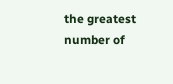the greatest number of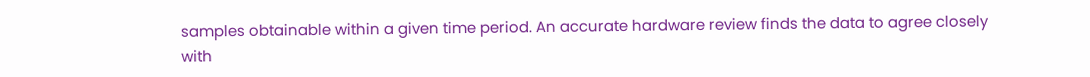samples obtainable within a given time period. An accurate hardware review finds the data to agree closely with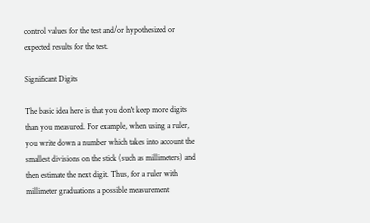control values for the test and/or hypothesized or expected results for the test.

Significant Digits

The basic idea here is that you don't keep more digits than you measured. For example, when using a ruler, you write down a number which takes into account the smallest divisions on the stick (such as millimeters) and then estimate the next digit. Thus, for a ruler with millimeter graduations a possible measurement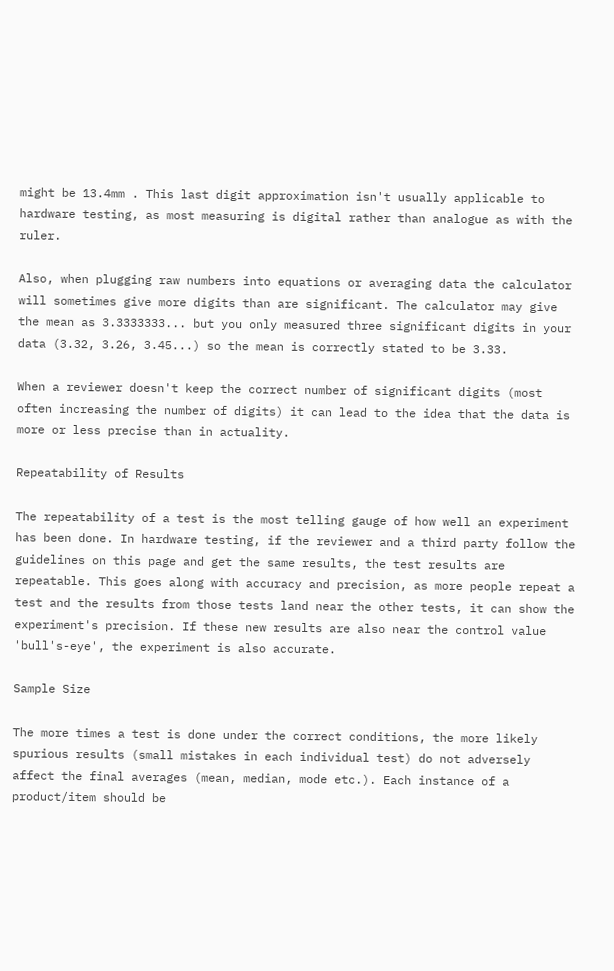might be 13.4mm . This last digit approximation isn't usually applicable to hardware testing, as most measuring is digital rather than analogue as with the ruler.

Also, when plugging raw numbers into equations or averaging data the calculator will sometimes give more digits than are significant. The calculator may give the mean as 3.3333333... but you only measured three significant digits in your data (3.32, 3.26, 3.45...) so the mean is correctly stated to be 3.33.

When a reviewer doesn't keep the correct number of significant digits (most often increasing the number of digits) it can lead to the idea that the data is more or less precise than in actuality.

Repeatability of Results

The repeatability of a test is the most telling gauge of how well an experiment has been done. In hardware testing, if the reviewer and a third party follow the guidelines on this page and get the same results, the test results are repeatable. This goes along with accuracy and precision, as more people repeat a test and the results from those tests land near the other tests, it can show the experiment's precision. If these new results are also near the control value 'bull's-eye', the experiment is also accurate.

Sample Size

The more times a test is done under the correct conditions, the more likely spurious results (small mistakes in each individual test) do not adversely affect the final averages (mean, median, mode etc.). Each instance of a product/item should be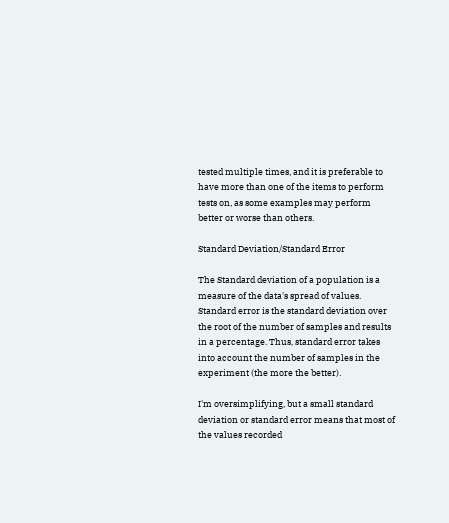tested multiple times, and it is preferable to have more than one of the items to perform tests on, as some examples may perform better or worse than others.

Standard Deviation/Standard Error

The Standard deviation of a population is a measure of the data's spread of values. Standard error is the standard deviation over the root of the number of samples and results in a percentage. Thus, standard error takes into account the number of samples in the experiment (the more the better).

I'm oversimplifying, but a small standard deviation or standard error means that most of the values recorded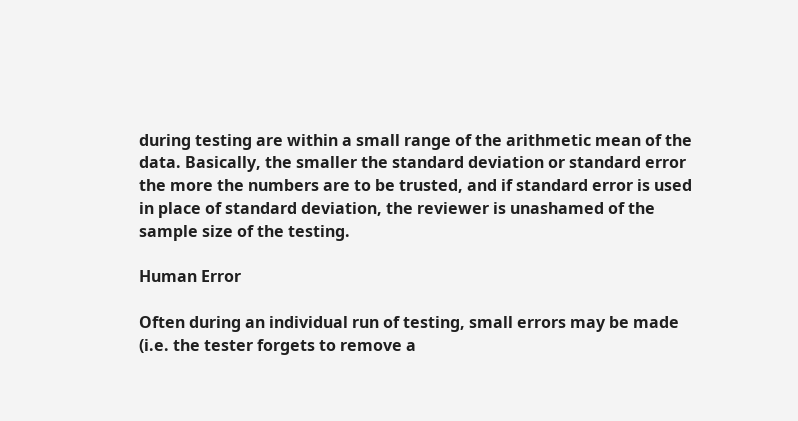during testing are within a small range of the arithmetic mean of the data. Basically, the smaller the standard deviation or standard error the more the numbers are to be trusted, and if standard error is used in place of standard deviation, the reviewer is unashamed of the sample size of the testing.

Human Error

Often during an individual run of testing, small errors may be made (i.e. the tester forgets to remove a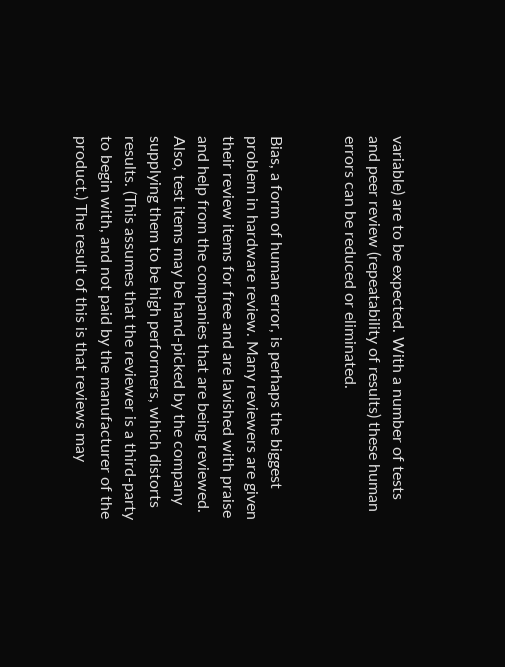variable) are to be expected. With a number of tests and peer review (repeatability of results) these human errors can be reduced or eliminated.


Bias, a form of human error, is perhaps the biggest problem in hardware review. Many reviewers are given their review items for free and are lavished with praise and help from the companies that are being reviewed. Also, test items may be hand-picked by the company supplying them to be high performers, which distorts results. (This assumes that the reviewer is a third-party to begin with, and not paid by the manufacturer of the product.) The result of this is that reviews may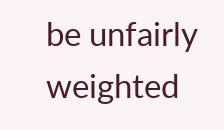be unfairly weighted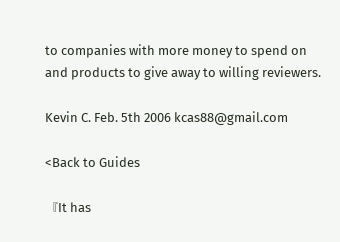to companies with more money to spend on and products to give away to willing reviewers.

Kevin C. Feb. 5th 2006 kcas88@gmail.com

<Back to Guides

『It has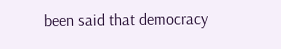been said that democracy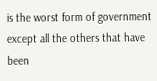is the worst form of government except all the others that have been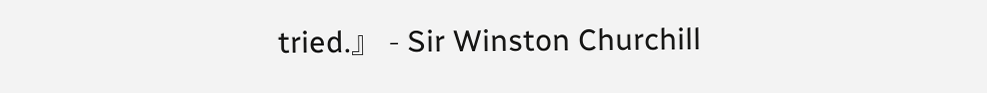tried.』 - Sir Winston Churchill